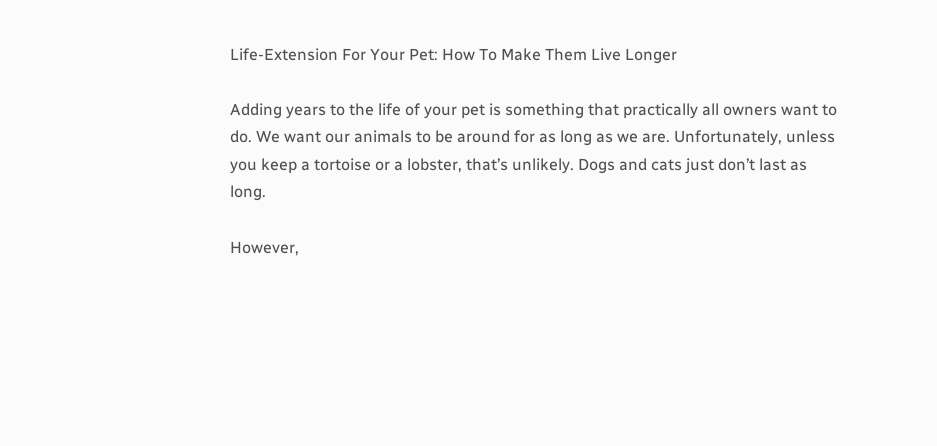Life-Extension For Your Pet: How To Make Them Live Longer

Adding years to the life of your pet is something that practically all owners want to do. We want our animals to be around for as long as we are. Unfortunately, unless you keep a tortoise or a lobster, that’s unlikely. Dogs and cats just don’t last as long.

However,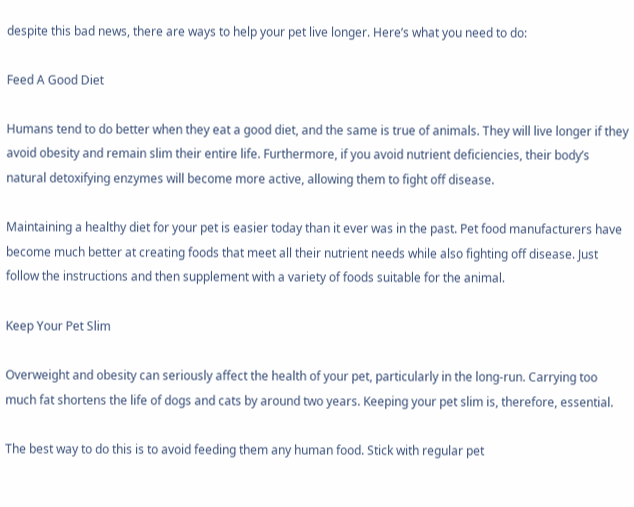despite this bad news, there are ways to help your pet live longer. Here’s what you need to do:

Feed A Good Diet

Humans tend to do better when they eat a good diet, and the same is true of animals. They will live longer if they avoid obesity and remain slim their entire life. Furthermore, if you avoid nutrient deficiencies, their body’s natural detoxifying enzymes will become more active, allowing them to fight off disease.

Maintaining a healthy diet for your pet is easier today than it ever was in the past. Pet food manufacturers have become much better at creating foods that meet all their nutrient needs while also fighting off disease. Just follow the instructions and then supplement with a variety of foods suitable for the animal.

Keep Your Pet Slim

Overweight and obesity can seriously affect the health of your pet, particularly in the long-run. Carrying too much fat shortens the life of dogs and cats by around two years. Keeping your pet slim is, therefore, essential.

The best way to do this is to avoid feeding them any human food. Stick with regular pet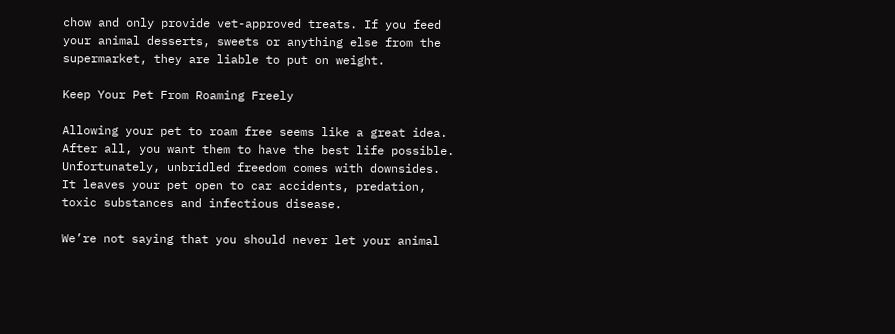chow and only provide vet-approved treats. If you feed your animal desserts, sweets or anything else from the supermarket, they are liable to put on weight.

Keep Your Pet From Roaming Freely

Allowing your pet to roam free seems like a great idea. After all, you want them to have the best life possible. Unfortunately, unbridled freedom comes with downsides. It leaves your pet open to car accidents, predation, toxic substances and infectious disease.

We’re not saying that you should never let your animal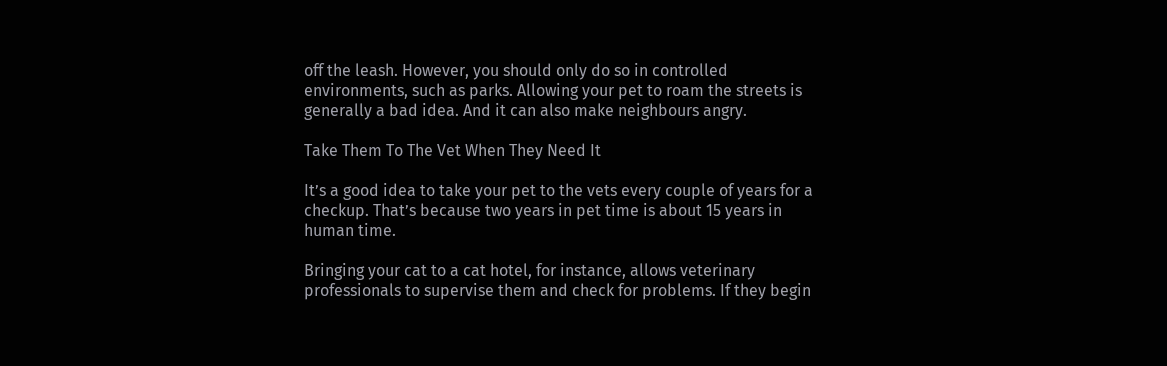off the leash. However, you should only do so in controlled environments, such as parks. Allowing your pet to roam the streets is generally a bad idea. And it can also make neighbours angry.

Take Them To The Vet When They Need It

It’s a good idea to take your pet to the vets every couple of years for a checkup. That’s because two years in pet time is about 15 years in human time.

Bringing your cat to a cat hotel, for instance, allows veterinary professionals to supervise them and check for problems. If they begin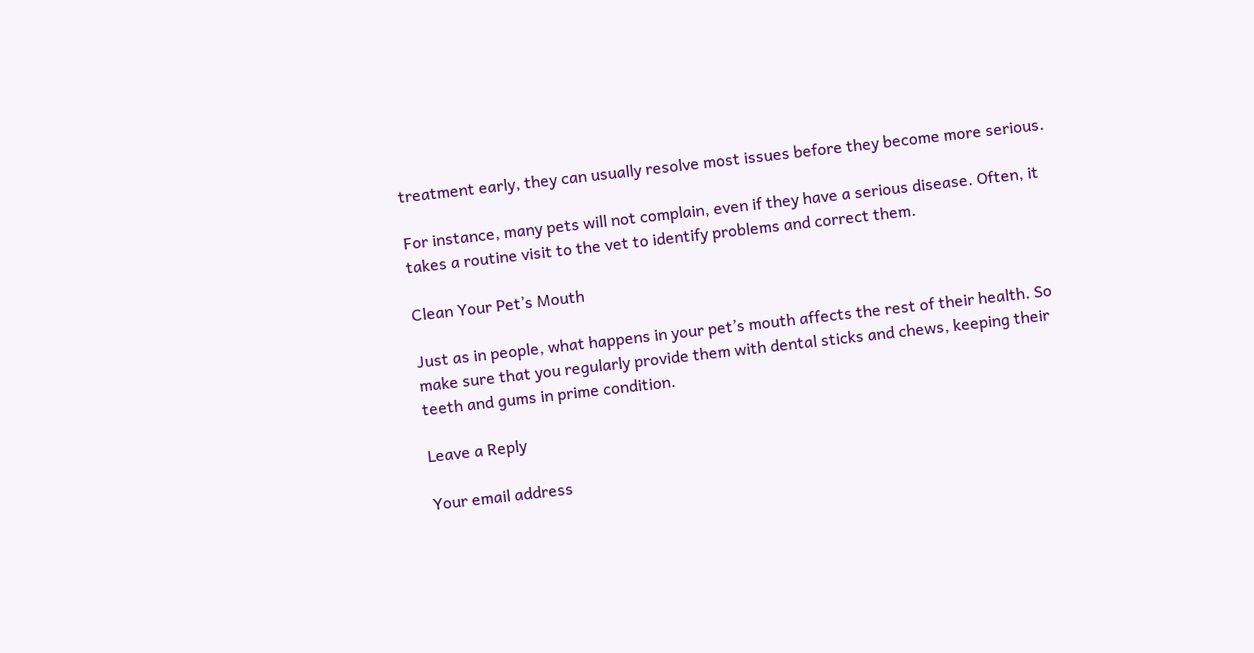treatment early, they can usually resolve most issues before they become more serious.

For instance, many pets will not complain, even if they have a serious disease. Often, it takes a routine visit to the vet to identify problems and correct them.

Clean Your Pet’s Mouth

Just as in people, what happens in your pet’s mouth affects the rest of their health. So make sure that you regularly provide them with dental sticks and chews, keeping their teeth and gums in prime condition.

Leave a Reply

Your email address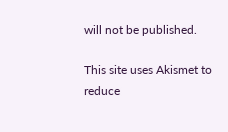will not be published.

This site uses Akismet to reduce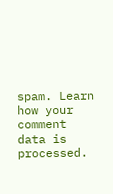spam. Learn how your comment data is processed.